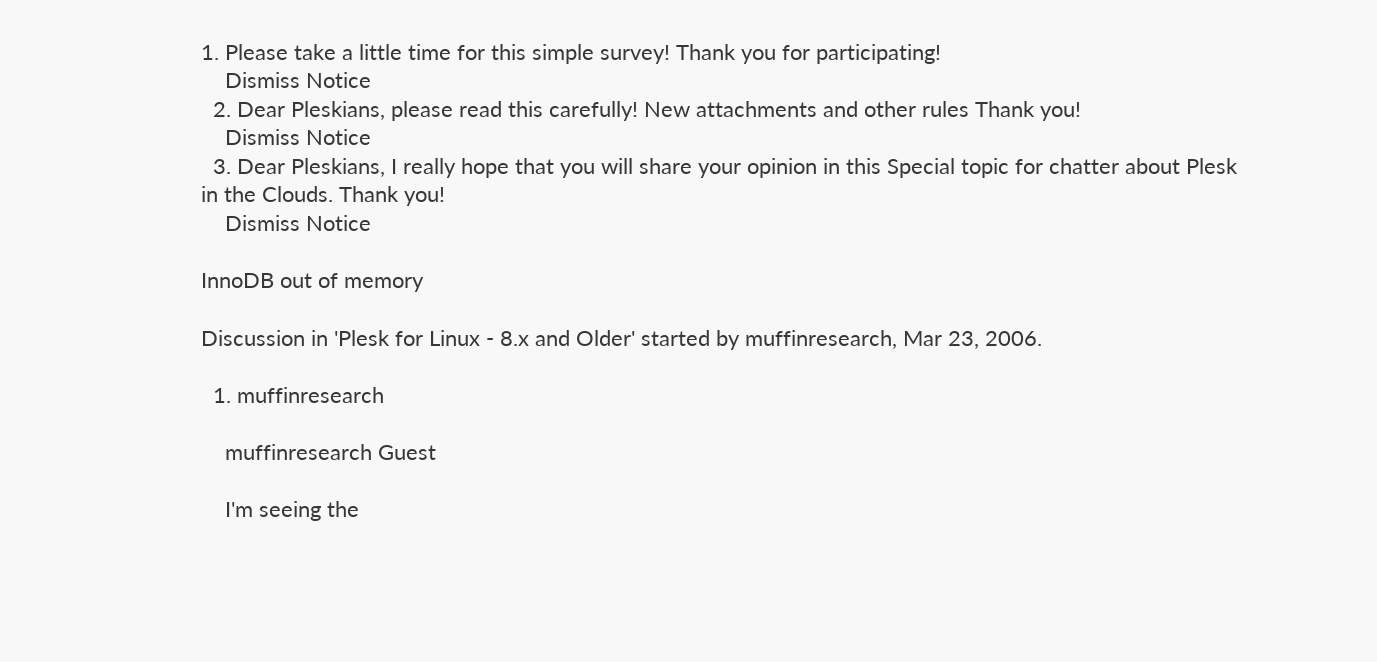1. Please take a little time for this simple survey! Thank you for participating!
    Dismiss Notice
  2. Dear Pleskians, please read this carefully! New attachments and other rules Thank you!
    Dismiss Notice
  3. Dear Pleskians, I really hope that you will share your opinion in this Special topic for chatter about Plesk in the Clouds. Thank you!
    Dismiss Notice

InnoDB out of memory

Discussion in 'Plesk for Linux - 8.x and Older' started by muffinresearch, Mar 23, 2006.

  1. muffinresearch

    muffinresearch Guest

    I'm seeing the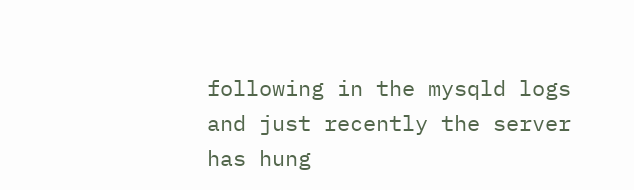following in the mysqld logs and just recently the server has hung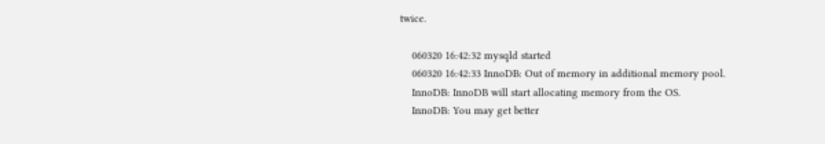twice.

    060320 16:42:32 mysqld started
    060320 16:42:33 InnoDB: Out of memory in additional memory pool.
    InnoDB: InnoDB will start allocating memory from the OS.
    InnoDB: You may get better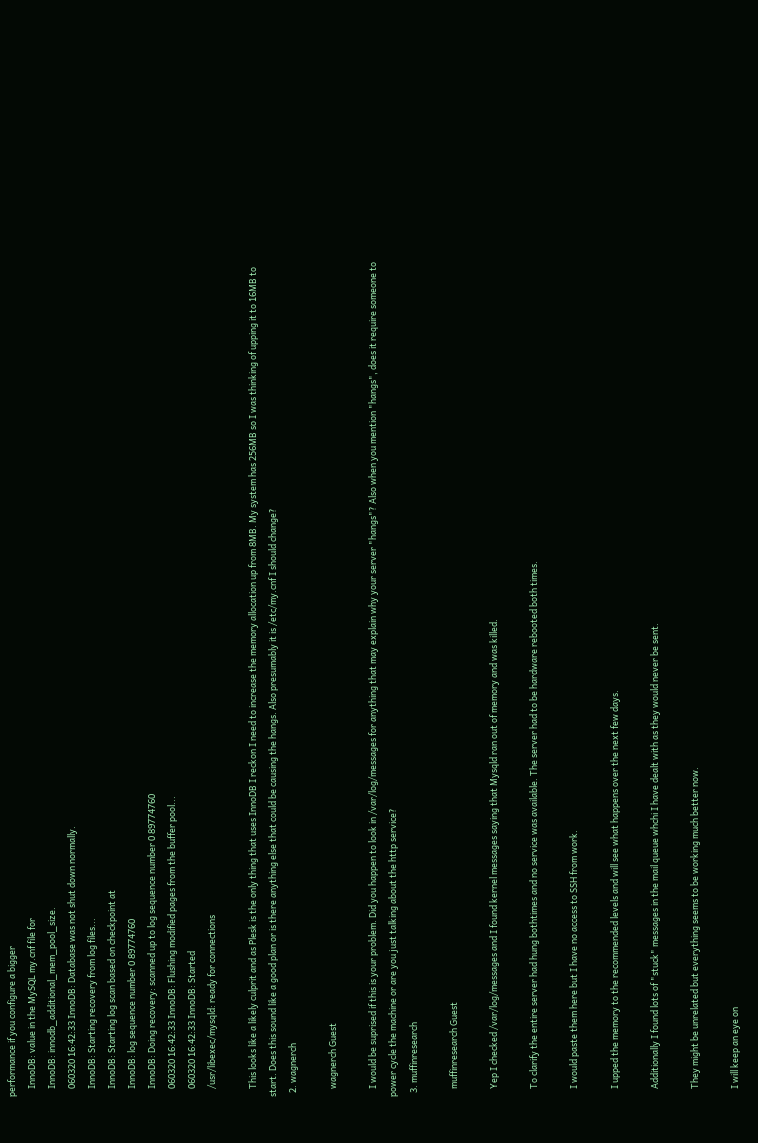performance if you configure a bigger
    InnoDB: value in the MySQL my.cnf file for
    InnoDB: innodb_additional_mem_pool_size.
    060320 16:42:33 InnoDB: Database was not shut down normally.
    InnoDB: Starting recovery from log files...
    InnoDB: Starting log scan based on checkpoint at
    InnoDB: log sequence number 0 89774760
    InnoDB: Doing recovery: scanned up to log sequence number 0 89774760
    060320 16:42:33 InnoDB: Flushing modified pages from the buffer pool...
    060320 16:42:33 InnoDB: Started
    /usr/libexec/mysqld: ready for connections

    This looks like a likely culprit and as Plesk is the only thing that uses InnoDB I reckon I need to increase the memory allocation up from 8MB. My system has 256MB so I was thinking of upping it to 16MB to start. Does this sound like a good plan or is there anything else that could be causing the hangs. Also presumably it is /etc/my.cnf I should change?
  2. wagnerch

    wagnerch Guest

    I would be suprised if this is your problem. Did you happen to look in /var/log/messages for anything that may explain why your server "hangs"? Also when you mention "hangs", does it require someone to power cycle the machine or are you just talking about the http service?
  3. muffinresearch

    muffinresearch Guest

    Yep I checked /var/log/messages and I found kernel messages saying that Mysqld ran out of memory and was killed.

    To clarify the entire server had hung bothtimes and no service was available. The server had to be hardware rebooted both times.

    I would paste them here but I have no access to SSH from work.

    I upped the memory to the recommended levels and will see what happens over the next few days.

    Additionally I found lots of "stuck" messages in the mail queue whchi I have dealt with as they would never be sent.

    They might be unrelated but everything seems to be working much better now.

    I will keep an eye on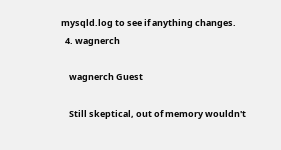mysqld.log to see if anything changes.
  4. wagnerch

    wagnerch Guest

    Still skeptical, out of memory wouldn't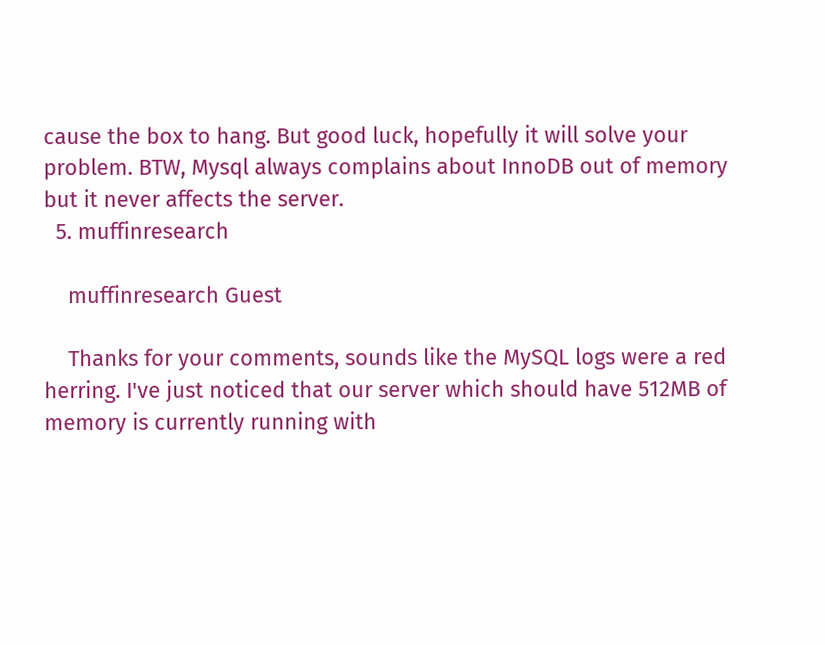cause the box to hang. But good luck, hopefully it will solve your problem. BTW, Mysql always complains about InnoDB out of memory but it never affects the server.
  5. muffinresearch

    muffinresearch Guest

    Thanks for your comments, sounds like the MySQL logs were a red herring. I've just noticed that our server which should have 512MB of memory is currently running with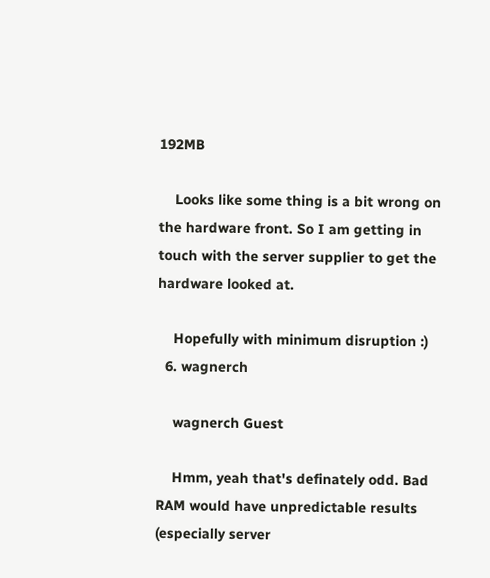192MB

    Looks like some thing is a bit wrong on the hardware front. So I am getting in touch with the server supplier to get the hardware looked at.

    Hopefully with minimum disruption :)
  6. wagnerch

    wagnerch Guest

    Hmm, yeah that's definately odd. Bad RAM would have unpredictable results (especially server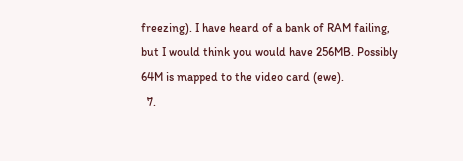freezing). I have heard of a bank of RAM failing, but I would think you would have 256MB. Possibly 64M is mapped to the video card (ewe).
  7.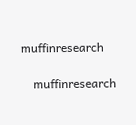muffinresearch

    muffinresearch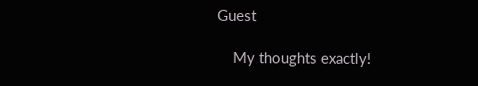Guest

    My thoughts exactly!